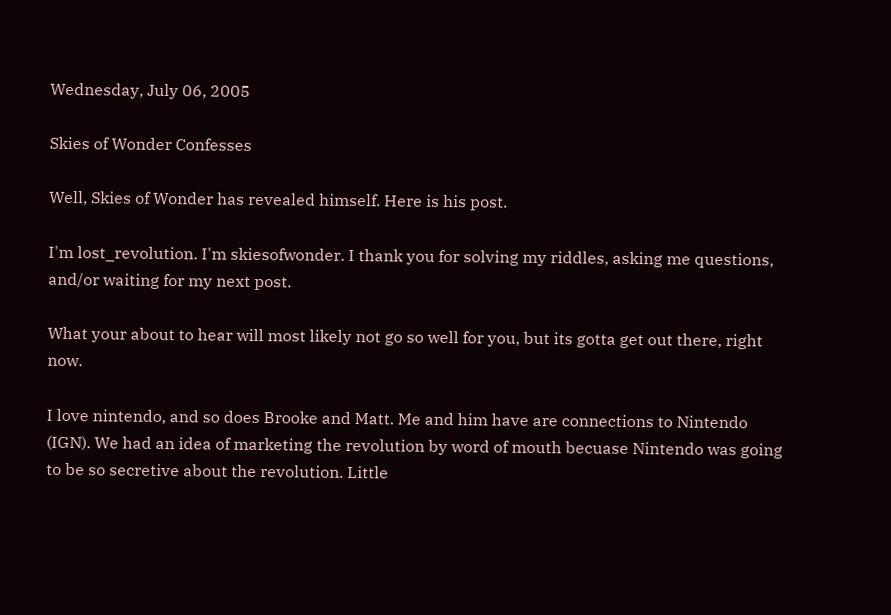Wednesday, July 06, 2005

Skies of Wonder Confesses

Well, Skies of Wonder has revealed himself. Here is his post.

I'm lost_revolution. I'm skiesofwonder. I thank you for solving my riddles, asking me questions, and/or waiting for my next post.

What your about to hear will most likely not go so well for you, but its gotta get out there, right now.

I love nintendo, and so does Brooke and Matt. Me and him have are connections to Nintendo (IGN). We had an idea of marketing the revolution by word of mouth becuase Nintendo was going to be so secretive about the revolution. Little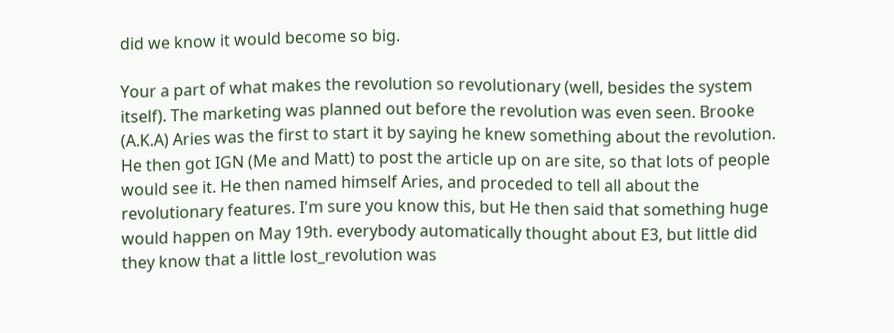did we know it would become so big.

Your a part of what makes the revolution so revolutionary (well, besides the system itself). The marketing was planned out before the revolution was even seen. Brooke (A.K.A) Aries was the first to start it by saying he knew something about the revolution. He then got IGN (Me and Matt) to post the article up on are site, so that lots of people would see it. He then named himself Aries, and proceded to tell all about the revolutionary features. I'm sure you know this, but He then said that something huge would happen on May 19th. everybody automatically thought about E3, but little did they know that a little lost_revolution was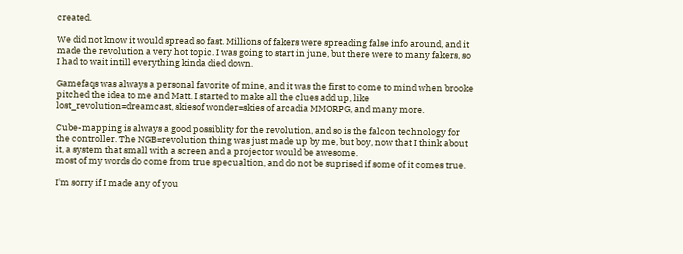created.

We did not know it would spread so fast. Millions of fakers were spreading false info around, and it made the revolution a very hot topic. I was going to start in june, but there were to many fakers, so I had to wait intill everything kinda died down.

Gamefaqs was always a personal favorite of mine, and it was the first to come to mind when brooke pitched the idea to me and Matt. I started to make all the clues add up, like lost_revolution=dreamcast, skiesof wonder=skies of arcadia MMORPG, and many more.

Cube-mapping is always a good possiblity for the revolution, and so is the falcon technology for the controller. The NGB=revolution thing was just made up by me, but boy, now that I think about it, a system that small with a screen and a projector would be awesome.
most of my words do come from true specualtion, and do not be suprised if some of it comes true.

I'm sorry if I made any of you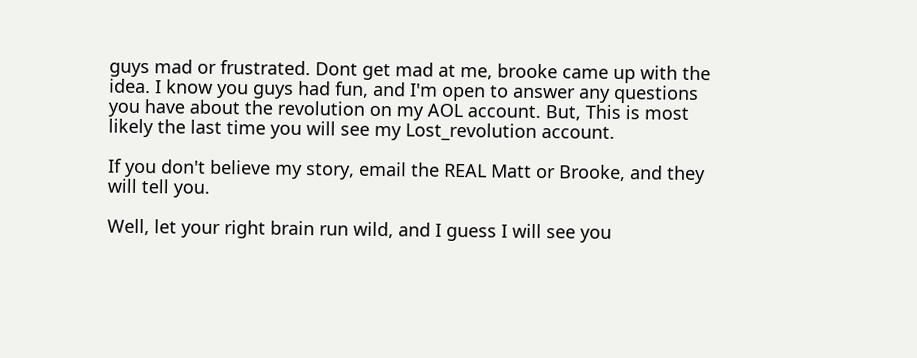guys mad or frustrated. Dont get mad at me, brooke came up with the idea. I know you guys had fun, and I'm open to answer any questions you have about the revolution on my AOL account. But, This is most likely the last time you will see my Lost_revolution account.

If you don't believe my story, email the REAL Matt or Brooke, and they will tell you.

Well, let your right brain run wild, and I guess I will see you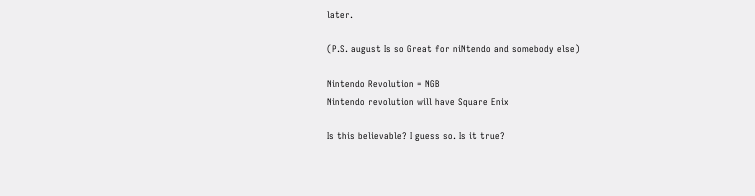later.

(P.S. august Is so Great for niNtendo and somebody else)

Nintendo Revolution = NGB
Nintendo revolution will have Square Enix

Is this believable? I guess so. Is it true?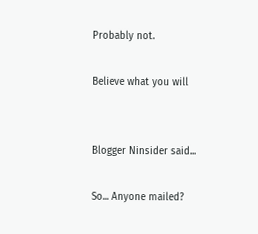Probably not.

Believe what you will


Blogger Ninsider said...

So... Anyone mailed?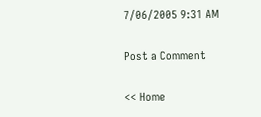7/06/2005 9:31 AM

Post a Comment

<< Home